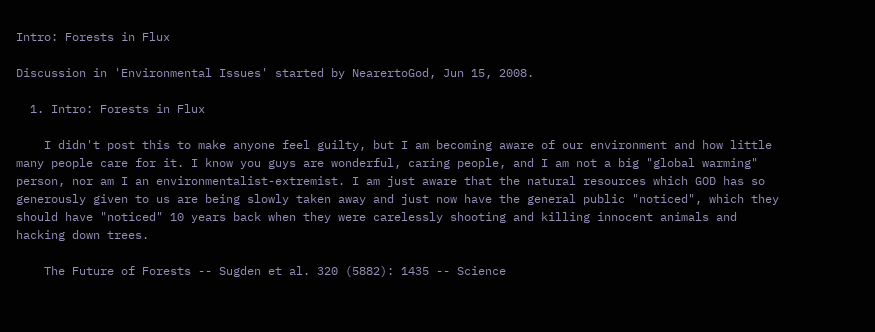Intro: Forests in Flux

Discussion in 'Environmental Issues' started by NearertoGod, Jun 15, 2008.

  1. Intro: Forests in Flux

    I didn't post this to make anyone feel guilty, but I am becoming aware of our environment and how little many people care for it. I know you guys are wonderful, caring people, and I am not a big "global warming" person, nor am I an environmentalist-extremist. I am just aware that the natural resources which GOD has so generously given to us are being slowly taken away and just now have the general public "noticed", which they should have "noticed" 10 years back when they were carelessly shooting and killing innocent animals and hacking down trees.

    The Future of Forests -- Sugden et al. 320 (5882): 1435 -- Science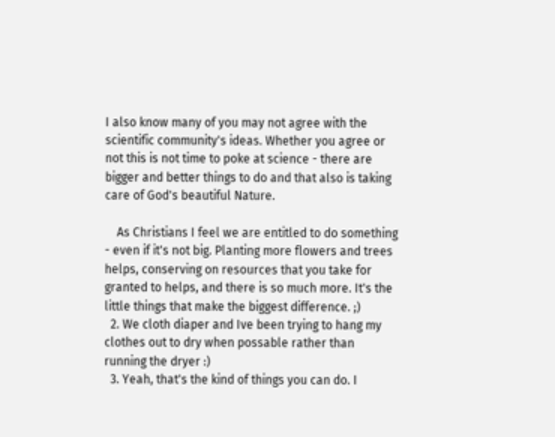I also know many of you may not agree with the scientific community's ideas. Whether you agree or not this is not time to poke at science - there are bigger and better things to do and that also is taking care of God's beautiful Nature.

    As Christians I feel we are entitled to do something - even if it's not big. Planting more flowers and trees helps, conserving on resources that you take for granted to helps, and there is so much more. It's the little things that make the biggest difference. ;)
  2. We cloth diaper and Ive been trying to hang my clothes out to dry when possable rather than running the dryer :)
  3. Yeah, that's the kind of things you can do. I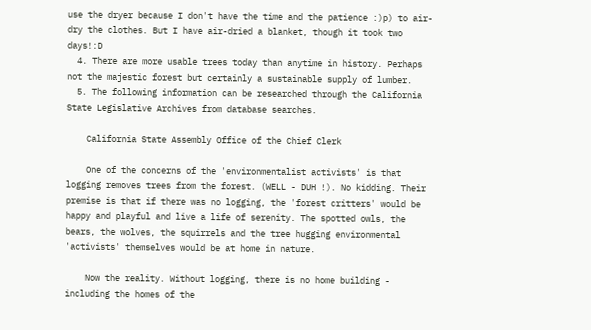use the dryer because I don't have the time and the patience :)p) to air-dry the clothes. But I have air-dried a blanket, though it took two days!:D
  4. There are more usable trees today than anytime in history. Perhaps not the majestic forest but certainly a sustainable supply of lumber.
  5. The following information can be researched through the California State Legislative Archives from database searches.

    California State Assembly Office of the Chief Clerk

    One of the concerns of the 'environmentalist activists' is that logging removes trees from the forest. (WELL - DUH !). No kidding. Their premise is that if there was no logging, the 'forest critters' would be happy and playful and live a life of serenity. The spotted owls, the bears, the wolves, the squirrels and the tree hugging environmental 'activists' themselves would be at home in nature.

    Now the reality. Without logging, there is no home building - including the homes of the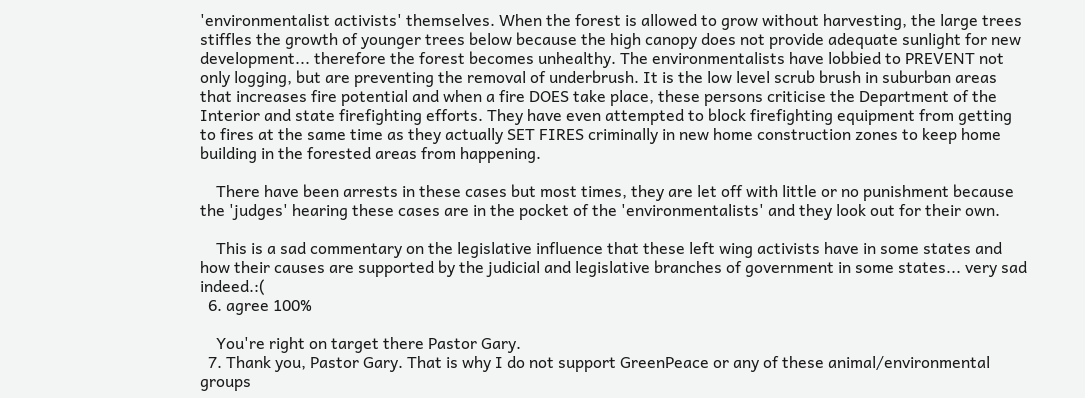'environmentalist activists' themselves. When the forest is allowed to grow without harvesting, the large trees stiffles the growth of younger trees below because the high canopy does not provide adequate sunlight for new development... therefore the forest becomes unhealthy. The environmentalists have lobbied to PREVENT not only logging, but are preventing the removal of underbrush. It is the low level scrub brush in suburban areas that increases fire potential and when a fire DOES take place, these persons criticise the Department of the Interior and state firefighting efforts. They have even attempted to block firefighting equipment from getting to fires at the same time as they actually SET FIRES criminally in new home construction zones to keep home building in the forested areas from happening.

    There have been arrests in these cases but most times, they are let off with little or no punishment because the 'judges' hearing these cases are in the pocket of the 'environmentalists' and they look out for their own.

    This is a sad commentary on the legislative influence that these left wing activists have in some states and how their causes are supported by the judicial and legislative branches of government in some states... very sad indeed.:(
  6. agree 100%

    You're right on target there Pastor Gary.
  7. Thank you, Pastor Gary. That is why I do not support GreenPeace or any of these animal/environmental groups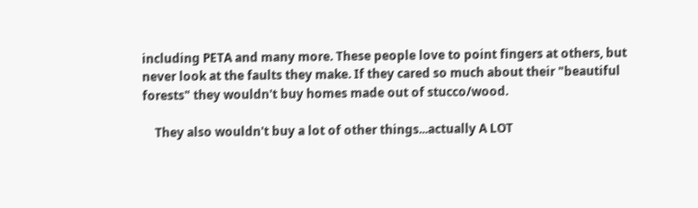including PETA and many more. These people love to point fingers at others, but never look at the faults they make. If they cared so much about their "beautiful forests" they wouldn't buy homes made out of stucco/wood.

    They also wouldn't buy a lot of other things...actually A LOT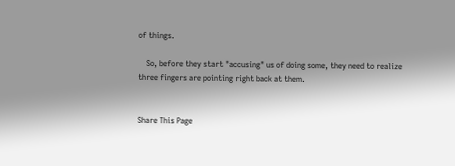of things.

    So, before they start "accusing" us of doing some, they need to realize three fingers are pointing right back at them.


Share This Page